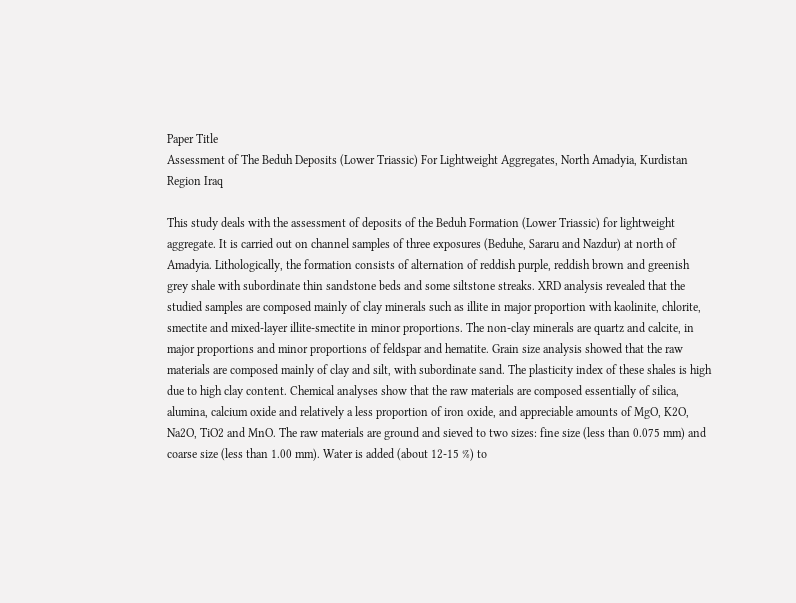Paper Title
Assessment of The Beduh Deposits (Lower Triassic) For Lightweight Aggregates, North Amadyia, Kurdistan Region Iraq

This study deals with the assessment of deposits of the Beduh Formation (Lower Triassic) for lightweight aggregate. It is carried out on channel samples of three exposures (Beduhe, Sararu and Nazdur) at north of Amadyia. Lithologically, the formation consists of alternation of reddish purple, reddish brown and greenish grey shale with subordinate thin sandstone beds and some siltstone streaks. XRD analysis revealed that the studied samples are composed mainly of clay minerals such as illite in major proportion with kaolinite, chlorite, smectite and mixed-layer illite-smectite in minor proportions. The non-clay minerals are quartz and calcite, in major proportions and minor proportions of feldspar and hematite. Grain size analysis showed that the raw materials are composed mainly of clay and silt, with subordinate sand. The plasticity index of these shales is high due to high clay content. Chemical analyses show that the raw materials are composed essentially of silica, alumina, calcium oxide and relatively a less proportion of iron oxide, and appreciable amounts of MgO, K2O, Na2O, TiO2 and MnO. The raw materials are ground and sieved to two sizes: fine size (less than 0.075 mm) and coarse size (less than 1.00 mm). Water is added (about 12-15 %) to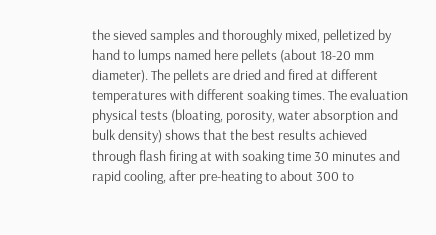the sieved samples and thoroughly mixed, pelletized by hand to lumps named here pellets (about 18-20 mm diameter). The pellets are dried and fired at different temperatures with different soaking times. The evaluation physical tests (bloating, porosity, water absorption and bulk density) shows that the best results achieved through flash firing at with soaking time 30 minutes and rapid cooling, after pre-heating to about 300 to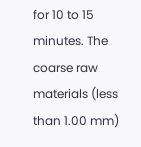for 10 to 15 minutes. The coarse raw materials (less than 1.00 mm)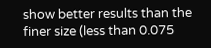show better results than the finer size (less than 0.075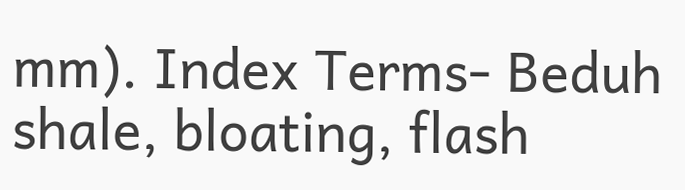mm). Index Terms- Beduh shale, bloating, flash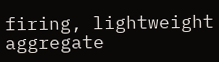firing, lightweight aggregate